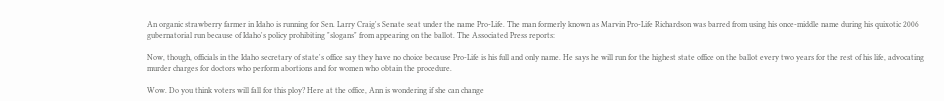An organic strawberry farmer in Idaho is running for Sen. Larry Craig's Senate seat under the name Pro-Life. The man formerly known as Marvin Pro-Life Richardson was barred from using his once-middle name during his quixotic 2006 gubernatorial run because of Idaho's policy prohibiting "slogans" from appearing on the ballot. The Associated Press reports:

Now, though, officials in the Idaho secretary of state's office say they have no choice because Pro-Life is his full and only name. He says he will run for the highest state office on the ballot every two years for the rest of his life, advocating murder charges for doctors who perform abortions and for women who obtain the procedure.

Wow. Do you think voters will fall for this ploy? Here at the office, Ann is wondering if she can change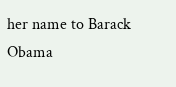her name to Barack Obama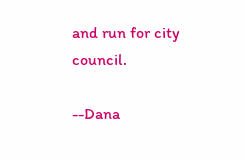and run for city council.

--Dana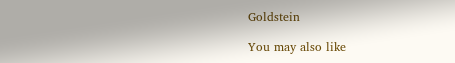Goldstein

You may also like